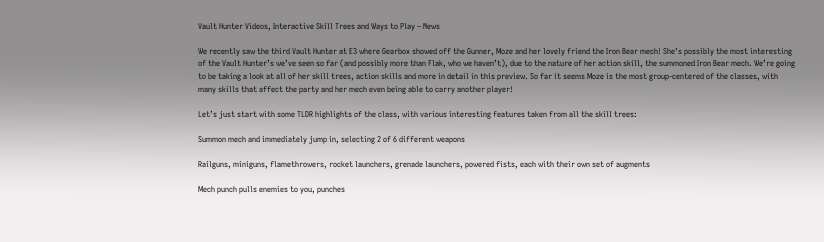Vault Hunter Videos, Interactive Skill Trees and Ways to Play – News

We recently saw the third Vault Hunter at E3 where Gearbox showed off the Gunner, Moze and her lovely friend the Iron Bear mech! She’s possibly the most interesting of the Vault Hunter’s we’ve seen so far (and possibly more than Flak, who we haven’t), due to the nature of her action skill, the summoned Iron Bear mech. We’re going to be taking a look at all of her skill trees, action skills and more in detail in this preview. So far it seems Moze is the most group-centered of the classes, with many skills that affect the party and her mech even being able to carry another player!

Let’s just start with some TLDR highlights of the class, with various interesting features taken from all the skill trees:

Summon mech and immediately jump in, selecting 2 of 6 different weapons

Railguns, miniguns, flamethrowers, rocket launchers, grenade launchers, powered fists, each with their own set of augments

Mech punch pulls enemies to you, punches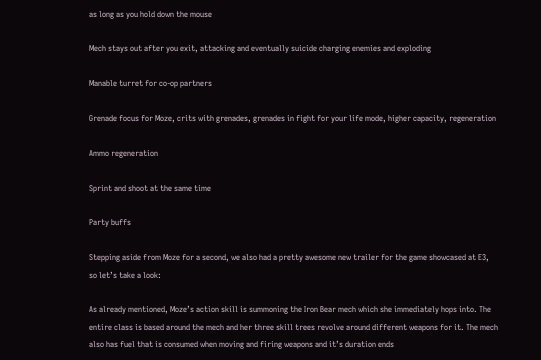as long as you hold down the mouse

Mech stays out after you exit, attacking and eventually suicide charging enemies and exploding

Manable turret for co-op partners

Grenade focus for Moze, crits with grenades, grenades in fight for your life mode, higher capacity, regeneration

Ammo regeneration

Sprint and shoot at the same time

Party buffs

Stepping aside from Moze for a second, we also had a pretty awesome new trailer for the game showcased at E3, so let’s take a look:

As already mentioned, Moze’s action skill is summoning the Iron Bear mech which she immediately hops into. The entire class is based around the mech and her three skill trees revolve around different weapons for it. The mech also has fuel that is consumed when moving and firing weapons and it’s duration ends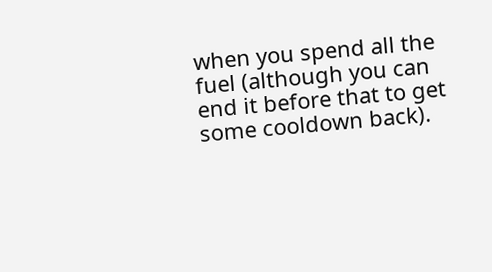when you spend all the fuel (although you can end it before that to get some cooldown back).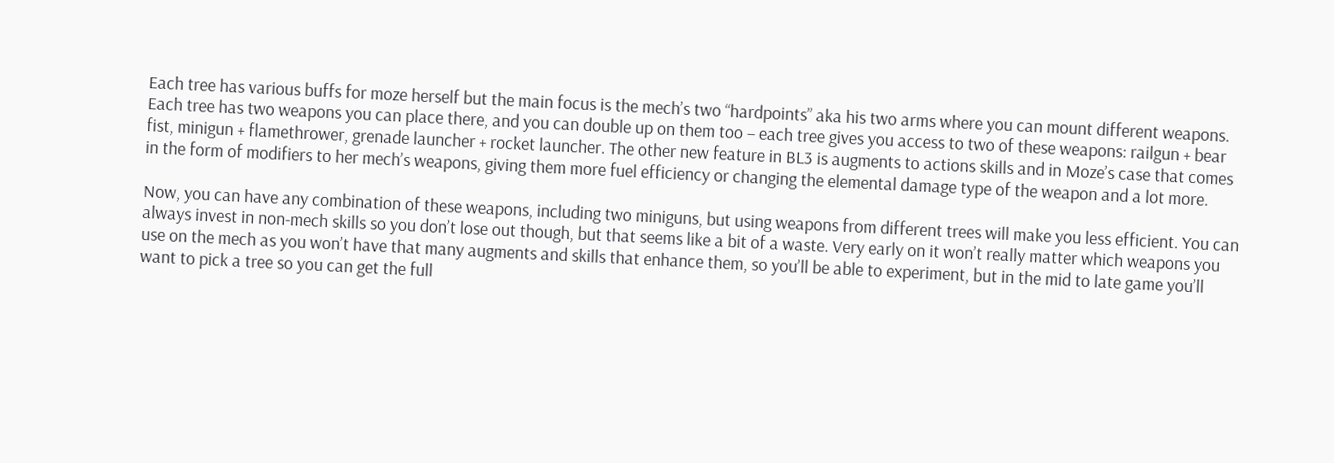Each tree has various buffs for moze herself but the main focus is the mech’s two “hardpoints” aka his two arms where you can mount different weapons. Each tree has two weapons you can place there, and you can double up on them too – each tree gives you access to two of these weapons: railgun + bear fist, minigun + flamethrower, grenade launcher + rocket launcher. The other new feature in BL3 is augments to actions skills and in Moze’s case that comes in the form of modifiers to her mech’s weapons, giving them more fuel efficiency or changing the elemental damage type of the weapon and a lot more.

Now, you can have any combination of these weapons, including two miniguns, but using weapons from different trees will make you less efficient. You can always invest in non-mech skills so you don’t lose out though, but that seems like a bit of a waste. Very early on it won’t really matter which weapons you use on the mech as you won’t have that many augments and skills that enhance them, so you’ll be able to experiment, but in the mid to late game you’ll want to pick a tree so you can get the full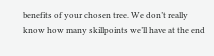benefits of your chosen tree. We don’t really know how many skillpoints we’ll have at the end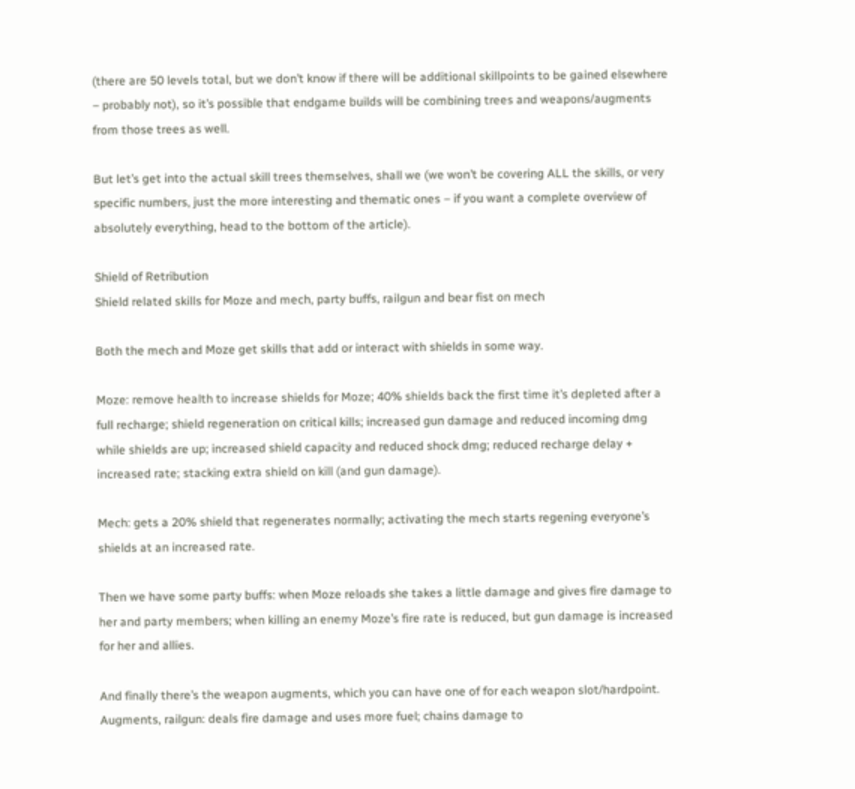(there are 50 levels total, but we don’t know if there will be additional skillpoints to be gained elsewhere – probably not), so it’s possible that endgame builds will be combining trees and weapons/augments from those trees as well.

But let’s get into the actual skill trees themselves, shall we (we won’t be covering ALL the skills, or very specific numbers, just the more interesting and thematic ones – if you want a complete overview of absolutely everything, head to the bottom of the article).

Shield of Retribution
Shield related skills for Moze and mech, party buffs, railgun and bear fist on mech

Both the mech and Moze get skills that add or interact with shields in some way.

Moze: remove health to increase shields for Moze; 40% shields back the first time it’s depleted after a full recharge; shield regeneration on critical kills; increased gun damage and reduced incoming dmg while shields are up; increased shield capacity and reduced shock dmg; reduced recharge delay + increased rate; stacking extra shield on kill (and gun damage).

Mech: gets a 20% shield that regenerates normally; activating the mech starts regening everyone’s shields at an increased rate.

Then we have some party buffs: when Moze reloads she takes a little damage and gives fire damage to her and party members; when killing an enemy Moze’s fire rate is reduced, but gun damage is increased for her and allies.

And finally there’s the weapon augments, which you can have one of for each weapon slot/hardpoint.
Augments, railgun: deals fire damage and uses more fuel; chains damage to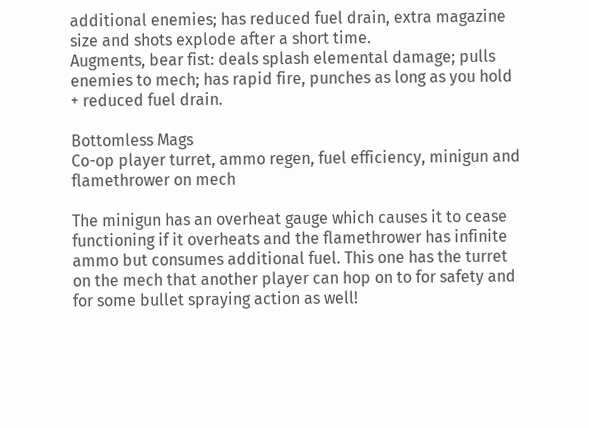additional enemies; has reduced fuel drain, extra magazine size and shots explode after a short time.
Augments, bear fist: deals splash elemental damage; pulls enemies to mech; has rapid fire, punches as long as you hold + reduced fuel drain.

Bottomless Mags
Co-op player turret, ammo regen, fuel efficiency, minigun and flamethrower on mech

The minigun has an overheat gauge which causes it to cease functioning if it overheats and the flamethrower has infinite ammo but consumes additional fuel. This one has the turret on the mech that another player can hop on to for safety and for some bullet spraying action as well!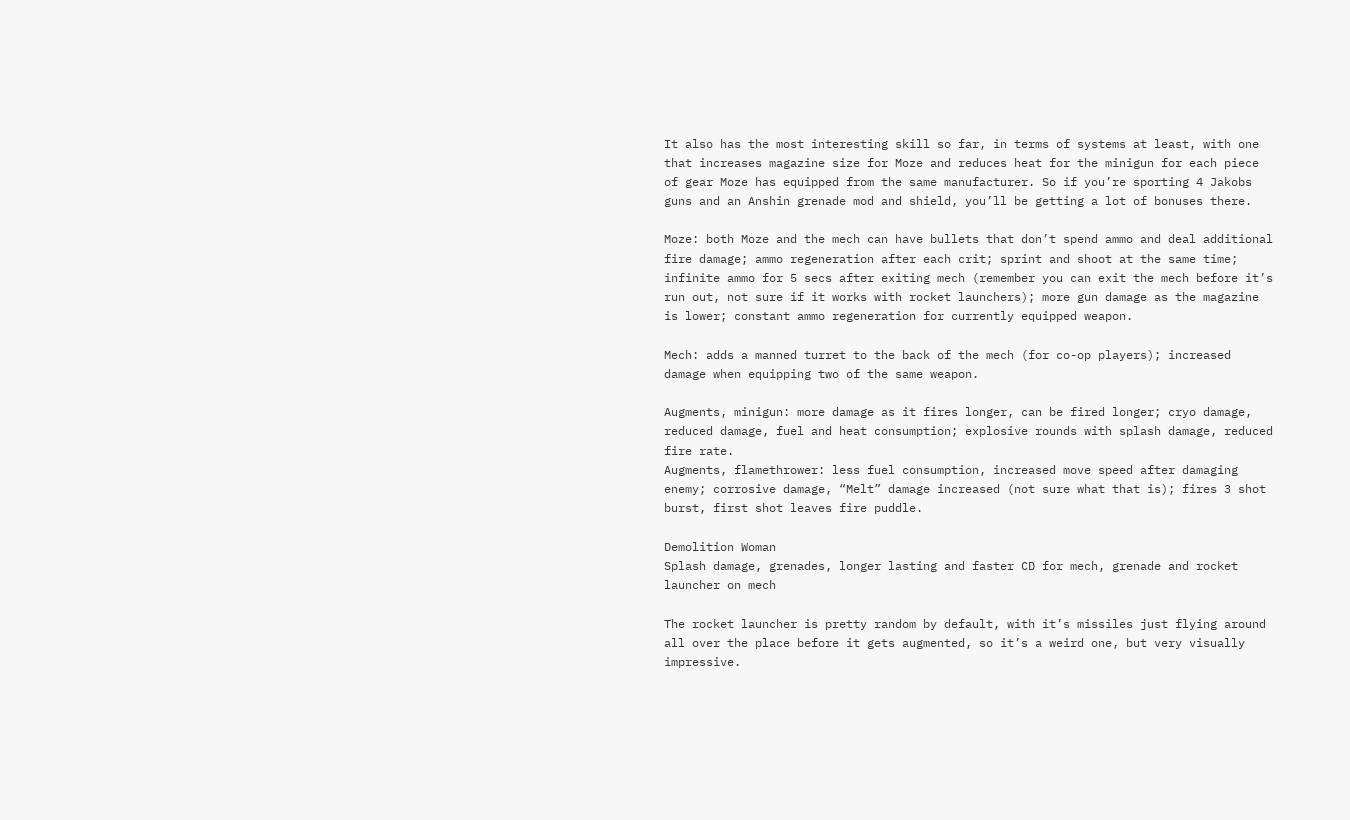It also has the most interesting skill so far, in terms of systems at least, with one that increases magazine size for Moze and reduces heat for the minigun for each piece of gear Moze has equipped from the same manufacturer. So if you’re sporting 4 Jakobs guns and an Anshin grenade mod and shield, you’ll be getting a lot of bonuses there.

Moze: both Moze and the mech can have bullets that don’t spend ammo and deal additional fire damage; ammo regeneration after each crit; sprint and shoot at the same time; infinite ammo for 5 secs after exiting mech (remember you can exit the mech before it’s run out, not sure if it works with rocket launchers); more gun damage as the magazine is lower; constant ammo regeneration for currently equipped weapon.

Mech: adds a manned turret to the back of the mech (for co-op players); increased damage when equipping two of the same weapon.

Augments, minigun: more damage as it fires longer, can be fired longer; cryo damage, reduced damage, fuel and heat consumption; explosive rounds with splash damage, reduced fire rate.
Augments, flamethrower: less fuel consumption, increased move speed after damaging enemy; corrosive damage, “Melt” damage increased (not sure what that is); fires 3 shot burst, first shot leaves fire puddle.

Demolition Woman
Splash damage, grenades, longer lasting and faster CD for mech, grenade and rocket launcher on mech

The rocket launcher is pretty random by default, with it’s missiles just flying around all over the place before it gets augmented, so it’s a weird one, but very visually impressive.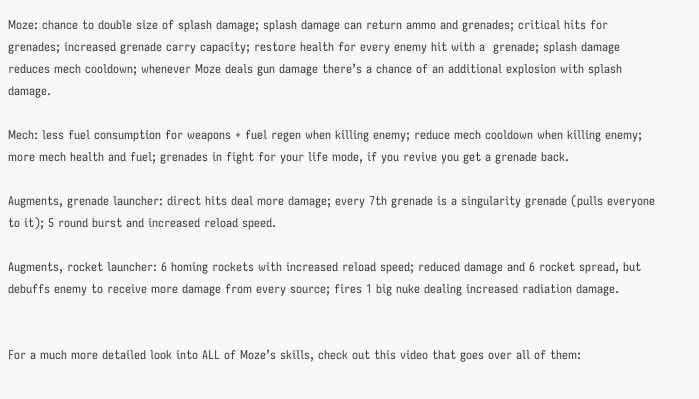Moze: chance to double size of splash damage; splash damage can return ammo and grenades; critical hits for grenades; increased grenade carry capacity; restore health for every enemy hit with a  grenade; splash damage reduces mech cooldown; whenever Moze deals gun damage there’s a chance of an additional explosion with splash damage.

Mech: less fuel consumption for weapons + fuel regen when killing enemy; reduce mech cooldown when killing enemy; more mech health and fuel; grenades in fight for your life mode, if you revive you get a grenade back.

Augments, grenade launcher: direct hits deal more damage; every 7th grenade is a singularity grenade (pulls everyone to it); 5 round burst and increased reload speed.

Augments, rocket launcher: 6 homing rockets with increased reload speed; reduced damage and 6 rocket spread, but debuffs enemy to receive more damage from every source; fires 1 big nuke dealing increased radiation damage.


For a much more detailed look into ALL of Moze’s skills, check out this video that goes over all of them: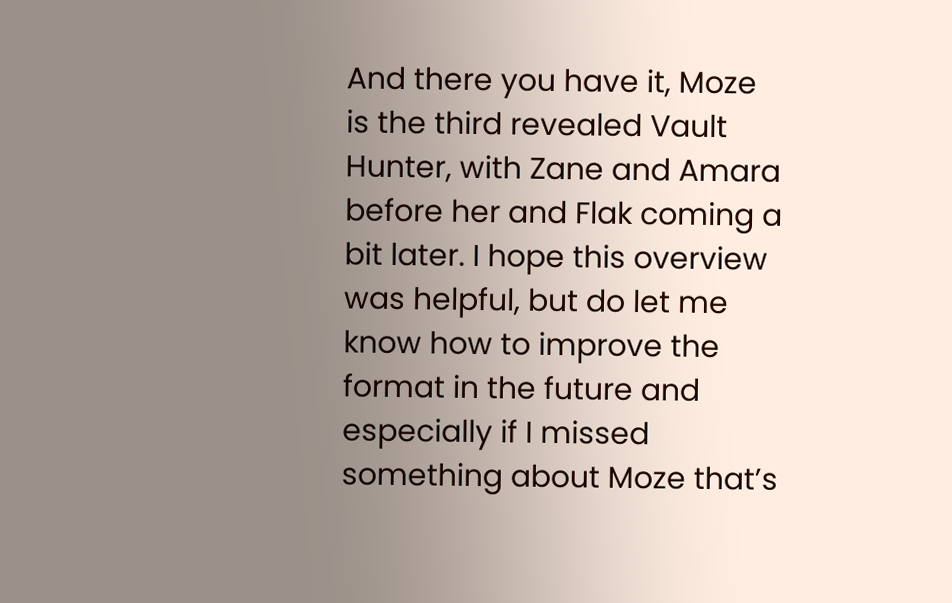And there you have it, Moze is the third revealed Vault Hunter, with Zane and Amara before her and Flak coming a bit later. I hope this overview was helpful, but do let me know how to improve the format in the future and especially if I missed something about Moze that’s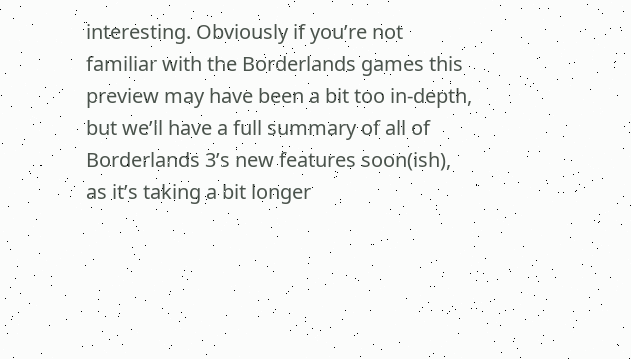interesting. Obviously if you’re not familiar with the Borderlands games this preview may have been a bit too in-depth, but we’ll have a full summary of all of Borderlands 3’s new features soon(ish), as it’s taking a bit longer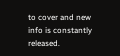to cover and new info is constantly released.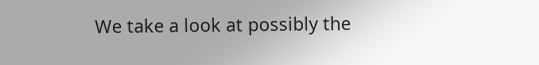We take a look at possibly the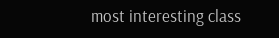most interesting class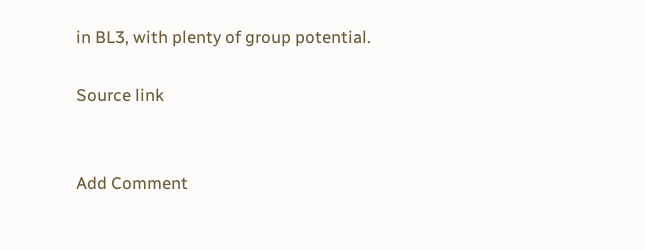in BL3, with plenty of group potential.

Source link


Add Comment